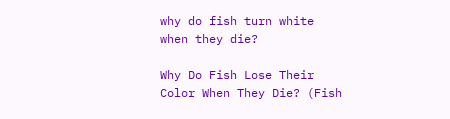why do fish turn white when they die?

Why Do Fish Lose Their Color When They Die? (Fish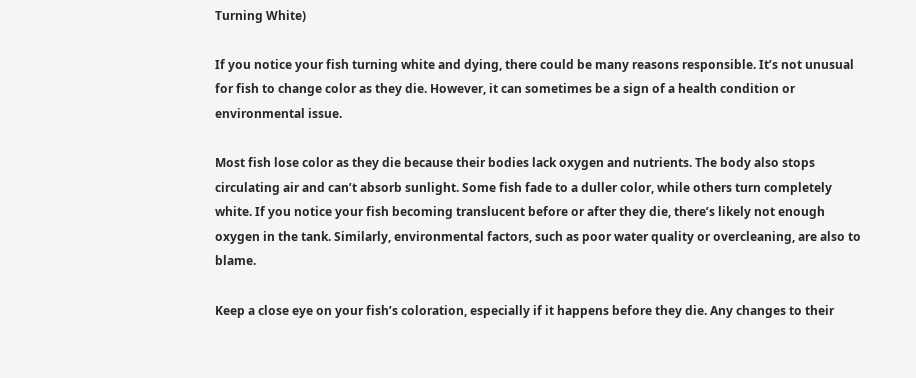Turning White)

If you notice your fish turning white and dying, there could be many reasons responsible. It’s not unusual for fish to change color as they die. However, it can sometimes be a sign of a health condition or environmental issue.

Most fish lose color as they die because their bodies lack oxygen and nutrients. The body also stops circulating air and can’t absorb sunlight. Some fish fade to a duller color, while others turn completely white. If you notice your fish becoming translucent before or after they die, there’s likely not enough oxygen in the tank. Similarly, environmental factors, such as poor water quality or overcleaning, are also to blame.

Keep a close eye on your fish’s coloration, especially if it happens before they die. Any changes to their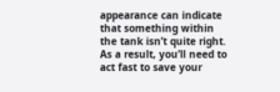appearance can indicate that something within the tank isn’t quite right. As a result, you’ll need to act fast to save your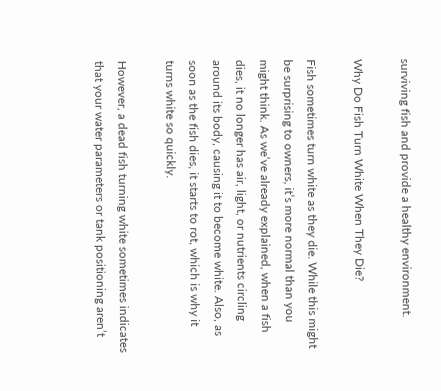surviving fish and provide a healthy environment.

Why Do Fish Turn White When They Die?

Fish sometimes turn white as they die. While this might be surprising to owners, it’s more normal than you might think. As we’ve already explained, when a fish dies, it no longer has air, light, or nutrients circling around its body, causing it to become white. Also, as soon as the fish dies, it starts to rot, which is why it turns white so quickly.

However, a dead fish turning white sometimes indicates that your water parameters or tank positioning aren’t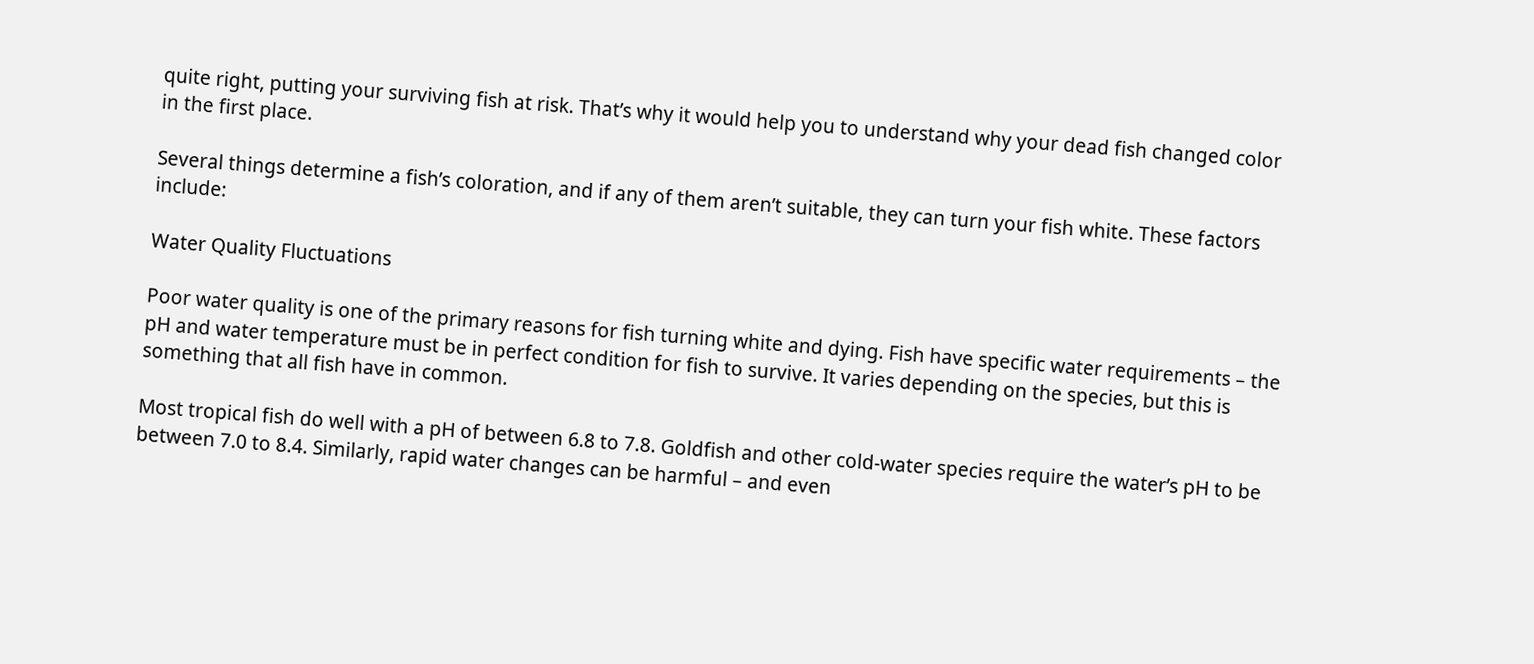quite right, putting your surviving fish at risk. That’s why it would help you to understand why your dead fish changed color in the first place.

Several things determine a fish’s coloration, and if any of them aren’t suitable, they can turn your fish white. These factors include:

Water Quality Fluctuations

Poor water quality is one of the primary reasons for fish turning white and dying. Fish have specific water requirements – the pH and water temperature must be in perfect condition for fish to survive. It varies depending on the species, but this is something that all fish have in common.

Most tropical fish do well with a pH of between 6.8 to 7.8. Goldfish and other cold-water species require the water’s pH to be between 7.0 to 8.4. Similarly, rapid water changes can be harmful – and even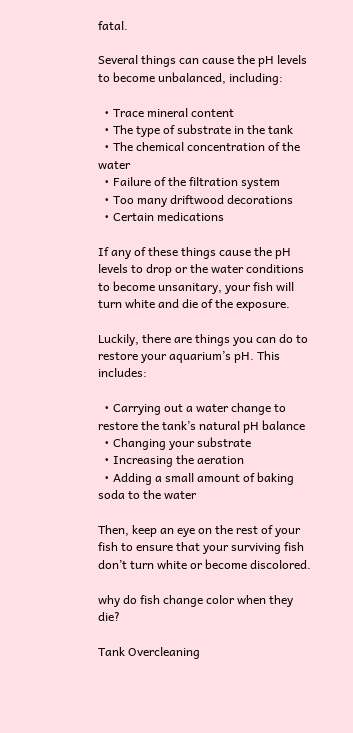fatal.

Several things can cause the pH levels to become unbalanced, including:

  • Trace mineral content
  • The type of substrate in the tank
  • The chemical concentration of the water
  • Failure of the filtration system
  • Too many driftwood decorations
  • Certain medications

If any of these things cause the pH levels to drop or the water conditions to become unsanitary, your fish will turn white and die of the exposure.

Luckily, there are things you can do to restore your aquarium’s pH. This includes:

  • Carrying out a water change to restore the tank’s natural pH balance
  • Changing your substrate
  • Increasing the aeration
  • Adding a small amount of baking soda to the water

Then, keep an eye on the rest of your fish to ensure that your surviving fish don’t turn white or become discolored.

why do fish change color when they die?

Tank Overcleaning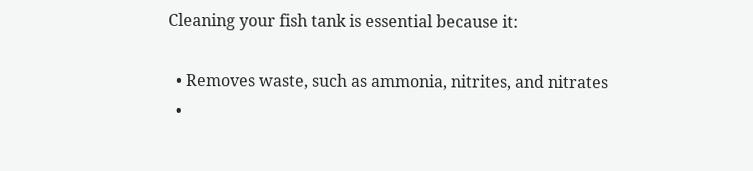Cleaning your fish tank is essential because it:

  • Removes waste, such as ammonia, nitrites, and nitrates
  •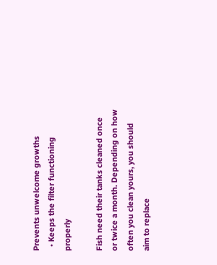Prevents unwelcome growths
  • Keeps the filter functioning properly

Fish need their tanks cleaned once or twice a month. Depending on how often you clean yours, you should aim to replace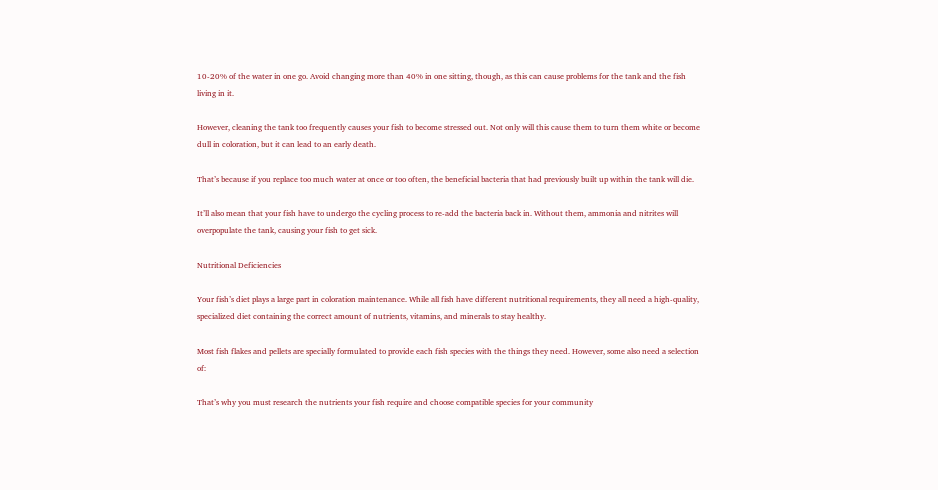10-20% of the water in one go. Avoid changing more than 40% in one sitting, though, as this can cause problems for the tank and the fish living in it.

However, cleaning the tank too frequently causes your fish to become stressed out. Not only will this cause them to turn them white or become dull in coloration, but it can lead to an early death.

That’s because if you replace too much water at once or too often, the beneficial bacteria that had previously built up within the tank will die.

It’ll also mean that your fish have to undergo the cycling process to re-add the bacteria back in. Without them, ammonia and nitrites will overpopulate the tank, causing your fish to get sick.

Nutritional Deficiencies

Your fish’s diet plays a large part in coloration maintenance. While all fish have different nutritional requirements, they all need a high-quality, specialized diet containing the correct amount of nutrients, vitamins, and minerals to stay healthy.

Most fish flakes and pellets are specially formulated to provide each fish species with the things they need. However, some also need a selection of:

That’s why you must research the nutrients your fish require and choose compatible species for your community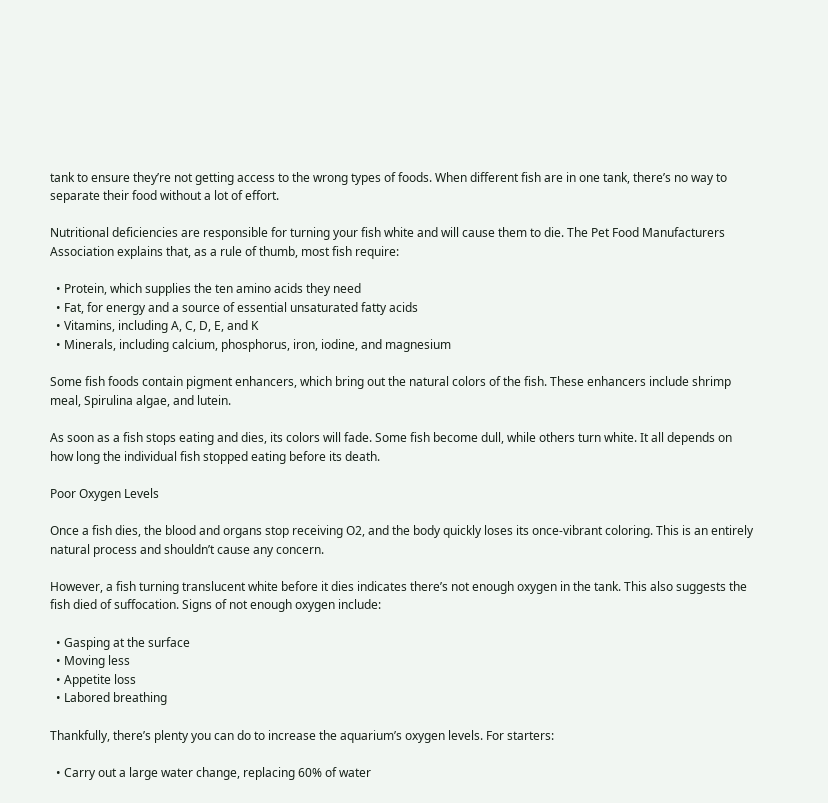tank to ensure they’re not getting access to the wrong types of foods. When different fish are in one tank, there’s no way to separate their food without a lot of effort.

Nutritional deficiencies are responsible for turning your fish white and will cause them to die. The Pet Food Manufacturers Association explains that, as a rule of thumb, most fish require:

  • Protein, which supplies the ten amino acids they need
  • Fat, for energy and a source of essential unsaturated fatty acids
  • Vitamins, including A, C, D, E, and K
  • Minerals, including calcium, phosphorus, iron, iodine, and magnesium

Some fish foods contain pigment enhancers, which bring out the natural colors of the fish. These enhancers include shrimp meal, Spirulina algae, and lutein.

As soon as a fish stops eating and dies, its colors will fade. Some fish become dull, while others turn white. It all depends on how long the individual fish stopped eating before its death.

Poor Oxygen Levels

Once a fish dies, the blood and organs stop receiving O2, and the body quickly loses its once-vibrant coloring. This is an entirely natural process and shouldn’t cause any concern.

However, a fish turning translucent white before it dies indicates there’s not enough oxygen in the tank. This also suggests the fish died of suffocation. Signs of not enough oxygen include:

  • Gasping at the surface
  • Moving less
  • Appetite loss
  • Labored breathing

Thankfully, there’s plenty you can do to increase the aquarium’s oxygen levels. For starters:

  • Carry out a large water change, replacing 60% of water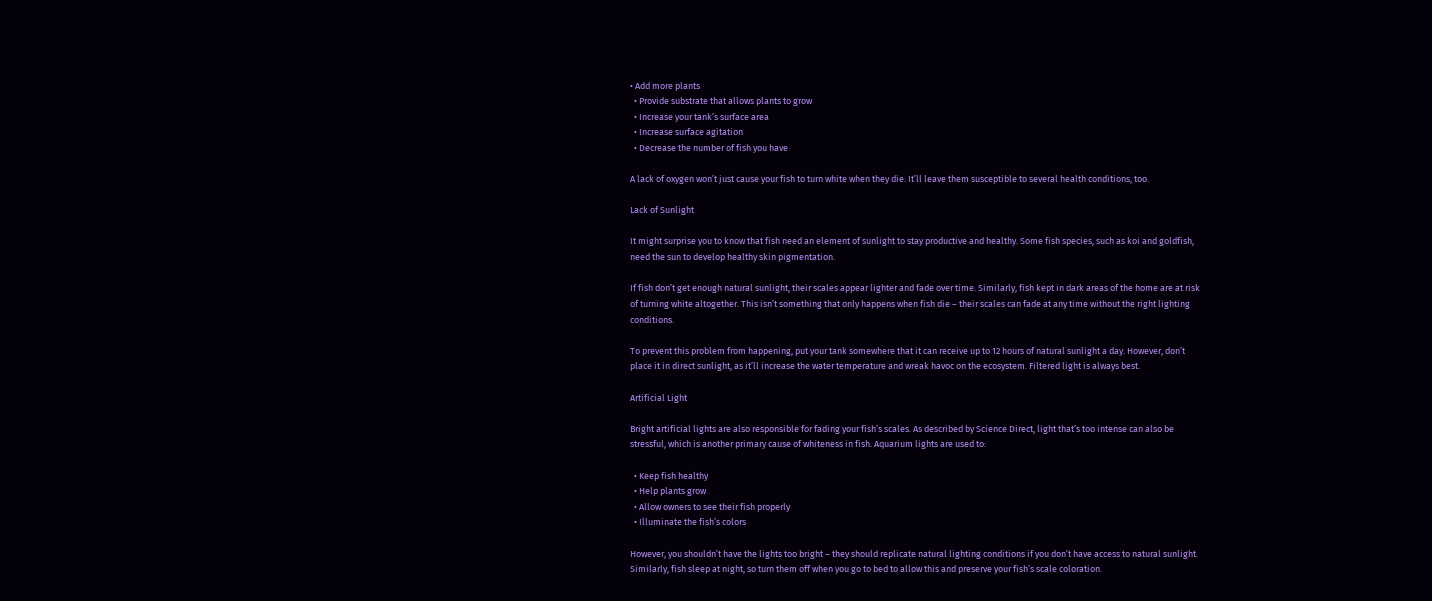• Add more plants
  • Provide substrate that allows plants to grow
  • Increase your tank’s surface area
  • Increase surface agitation
  • Decrease the number of fish you have

A lack of oxygen won’t just cause your fish to turn white when they die. It’ll leave them susceptible to several health conditions, too.

Lack of Sunlight

It might surprise you to know that fish need an element of sunlight to stay productive and healthy. Some fish species, such as koi and goldfish, need the sun to develop healthy skin pigmentation.

If fish don’t get enough natural sunlight, their scales appear lighter and fade over time. Similarly, fish kept in dark areas of the home are at risk of turning white altogether. This isn’t something that only happens when fish die – their scales can fade at any time without the right lighting conditions.

To prevent this problem from happening, put your tank somewhere that it can receive up to 12 hours of natural sunlight a day. However, don’t place it in direct sunlight, as it’ll increase the water temperature and wreak havoc on the ecosystem. Filtered light is always best.

Artificial Light

Bright artificial lights are also responsible for fading your fish’s scales. As described by Science Direct, light that’s too intense can also be stressful, which is another primary cause of whiteness in fish. Aquarium lights are used to:

  • Keep fish healthy
  • Help plants grow
  • Allow owners to see their fish properly
  • Illuminate the fish’s colors

However, you shouldn’t have the lights too bright – they should replicate natural lighting conditions if you don’t have access to natural sunlight. Similarly, fish sleep at night, so turn them off when you go to bed to allow this and preserve your fish’s scale coloration.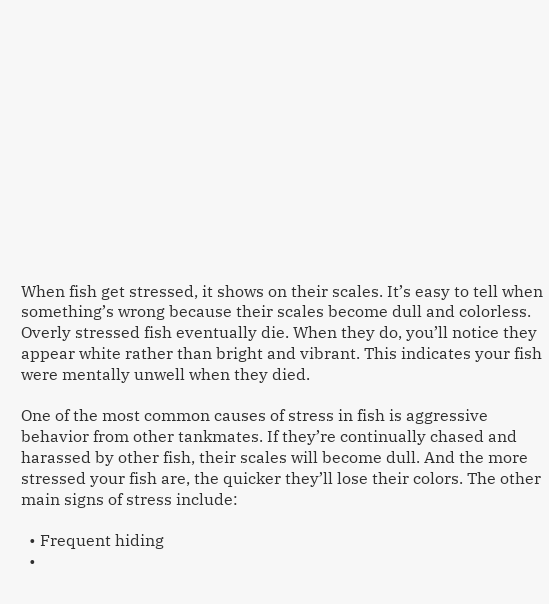When fish get stressed, it shows on their scales. It’s easy to tell when something’s wrong because their scales become dull and colorless. Overly stressed fish eventually die. When they do, you’ll notice they appear white rather than bright and vibrant. This indicates your fish were mentally unwell when they died.

One of the most common causes of stress in fish is aggressive behavior from other tankmates. If they’re continually chased and harassed by other fish, their scales will become dull. And the more stressed your fish are, the quicker they’ll lose their colors. The other main signs of stress include:

  • Frequent hiding
  •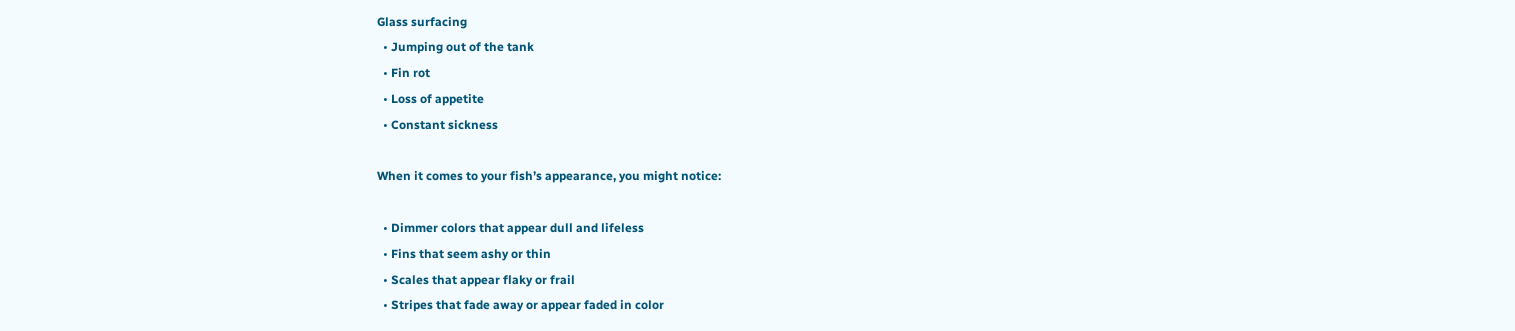Glass surfacing
  • Jumping out of the tank
  • Fin rot
  • Loss of appetite
  • Constant sickness

When it comes to your fish’s appearance, you might notice:

  • Dimmer colors that appear dull and lifeless
  • Fins that seem ashy or thin
  • Scales that appear flaky or frail
  • Stripes that fade away or appear faded in color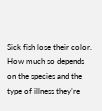Sick fish lose their color. How much so depends on the species and the type of illness they’re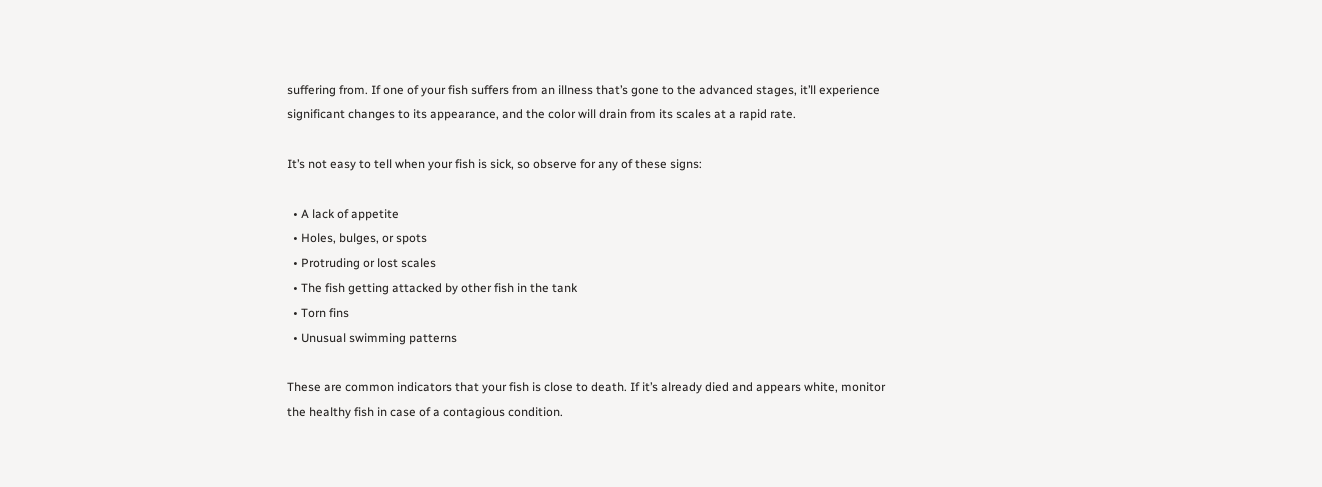suffering from. If one of your fish suffers from an illness that’s gone to the advanced stages, it’ll experience significant changes to its appearance, and the color will drain from its scales at a rapid rate.

It’s not easy to tell when your fish is sick, so observe for any of these signs:

  • A lack of appetite
  • Holes, bulges, or spots
  • Protruding or lost scales
  • The fish getting attacked by other fish in the tank
  • Torn fins
  • Unusual swimming patterns

These are common indicators that your fish is close to death. If it’s already died and appears white, monitor the healthy fish in case of a contagious condition.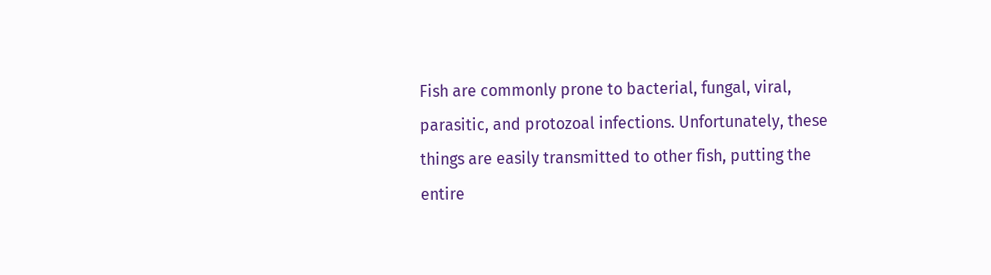Fish are commonly prone to bacterial, fungal, viral, parasitic, and protozoal infections. Unfortunately, these things are easily transmitted to other fish, putting the entire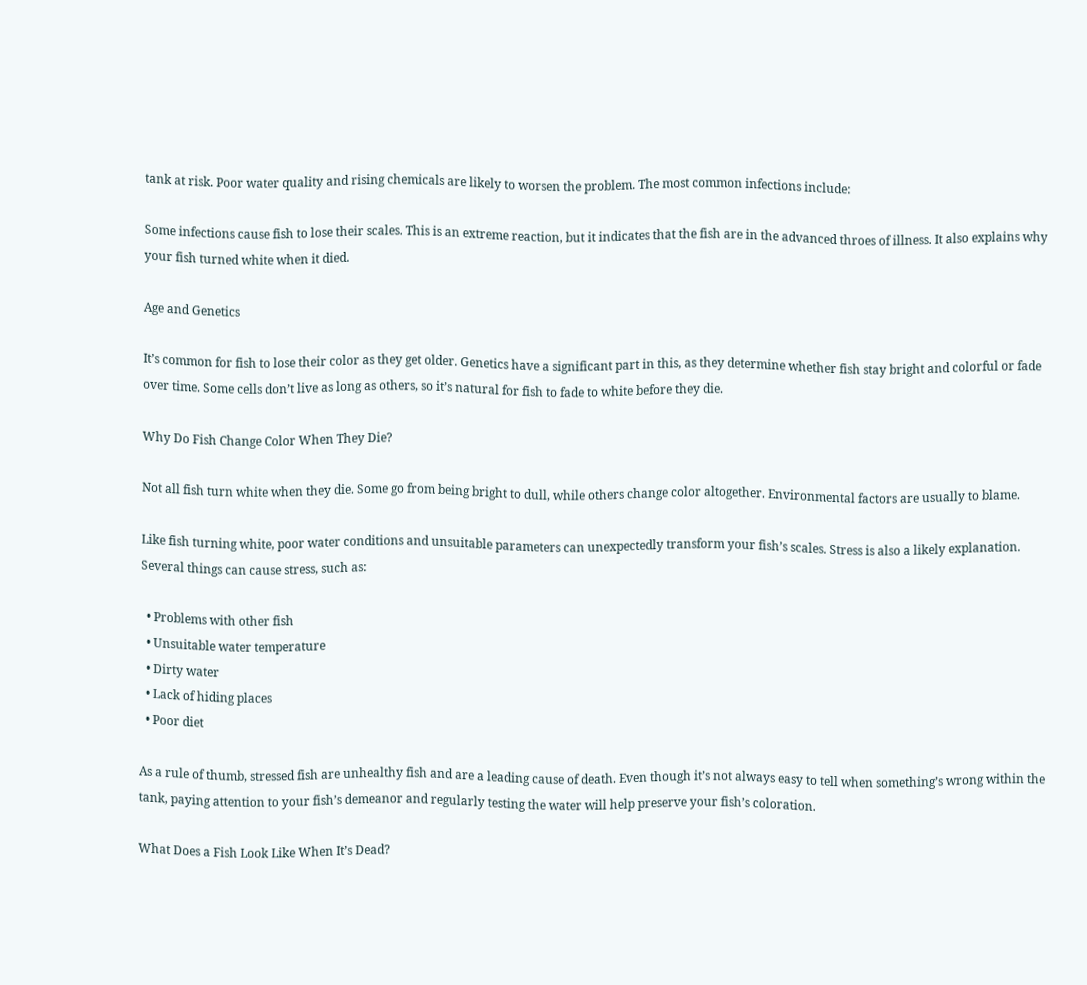tank at risk. Poor water quality and rising chemicals are likely to worsen the problem. The most common infections include:

Some infections cause fish to lose their scales. This is an extreme reaction, but it indicates that the fish are in the advanced throes of illness. It also explains why your fish turned white when it died.

Age and Genetics

It’s common for fish to lose their color as they get older. Genetics have a significant part in this, as they determine whether fish stay bright and colorful or fade over time. Some cells don’t live as long as others, so it’s natural for fish to fade to white before they die.

Why Do Fish Change Color When They Die?

Not all fish turn white when they die. Some go from being bright to dull, while others change color altogether. Environmental factors are usually to blame.

Like fish turning white, poor water conditions and unsuitable parameters can unexpectedly transform your fish’s scales. Stress is also a likely explanation. Several things can cause stress, such as:

  • Problems with other fish
  • Unsuitable water temperature
  • Dirty water
  • Lack of hiding places
  • Poor diet

As a rule of thumb, stressed fish are unhealthy fish and are a leading cause of death. Even though it’s not always easy to tell when something’s wrong within the tank, paying attention to your fish’s demeanor and regularly testing the water will help preserve your fish’s coloration.

What Does a Fish Look Like When It’s Dead?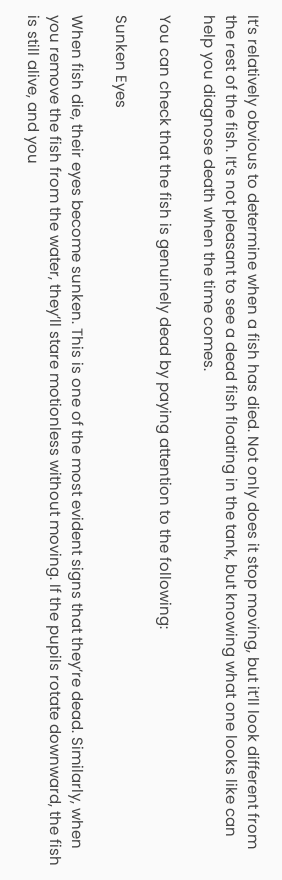It’s relatively obvious to determine when a fish has died. Not only does it stop moving, but it’ll look different from the rest of the fish. It’s not pleasant to see a dead fish floating in the tank, but knowing what one looks like can help you diagnose death when the time comes.

You can check that the fish is genuinely dead by paying attention to the following:

Sunken Eyes

When fish die, their eyes become sunken. This is one of the most evident signs that they’re dead. Similarly, when you remove the fish from the water, they’ll stare motionless without moving. If the pupils rotate downward, the fish is still alive, and you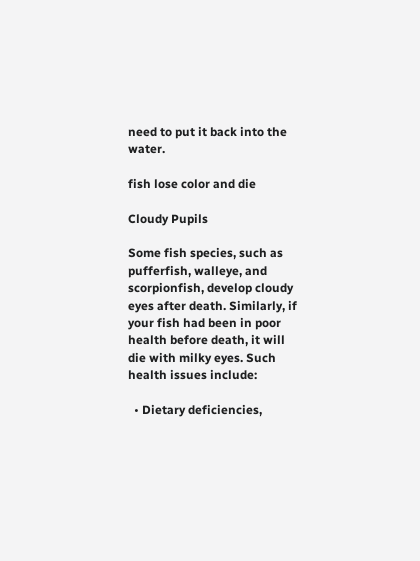need to put it back into the water.

fish lose color and die

Cloudy Pupils

Some fish species, such as pufferfish, walleye, and scorpionfish, develop cloudy eyes after death. Similarly, if your fish had been in poor health before death, it will die with milky eyes. Such health issues include:

  • Dietary deficiencies,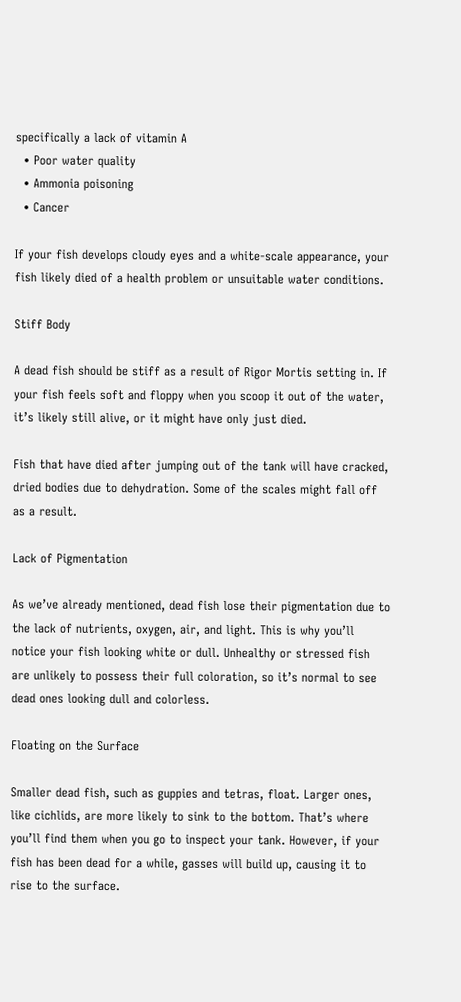specifically a lack of vitamin A
  • Poor water quality
  • Ammonia poisoning
  • Cancer

If your fish develops cloudy eyes and a white-scale appearance, your fish likely died of a health problem or unsuitable water conditions.

Stiff Body

A dead fish should be stiff as a result of Rigor Mortis setting in. If your fish feels soft and floppy when you scoop it out of the water, it’s likely still alive, or it might have only just died.

Fish that have died after jumping out of the tank will have cracked, dried bodies due to dehydration. Some of the scales might fall off as a result.

Lack of Pigmentation

As we’ve already mentioned, dead fish lose their pigmentation due to the lack of nutrients, oxygen, air, and light. This is why you’ll notice your fish looking white or dull. Unhealthy or stressed fish are unlikely to possess their full coloration, so it’s normal to see dead ones looking dull and colorless.

Floating on the Surface

Smaller dead fish, such as guppies and tetras, float. Larger ones, like cichlids, are more likely to sink to the bottom. That’s where you’ll find them when you go to inspect your tank. However, if your fish has been dead for a while, gasses will build up, causing it to rise to the surface.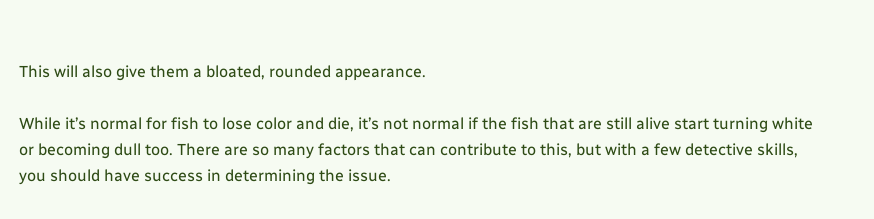This will also give them a bloated, rounded appearance.

While it’s normal for fish to lose color and die, it’s not normal if the fish that are still alive start turning white or becoming dull too. There are so many factors that can contribute to this, but with a few detective skills, you should have success in determining the issue.